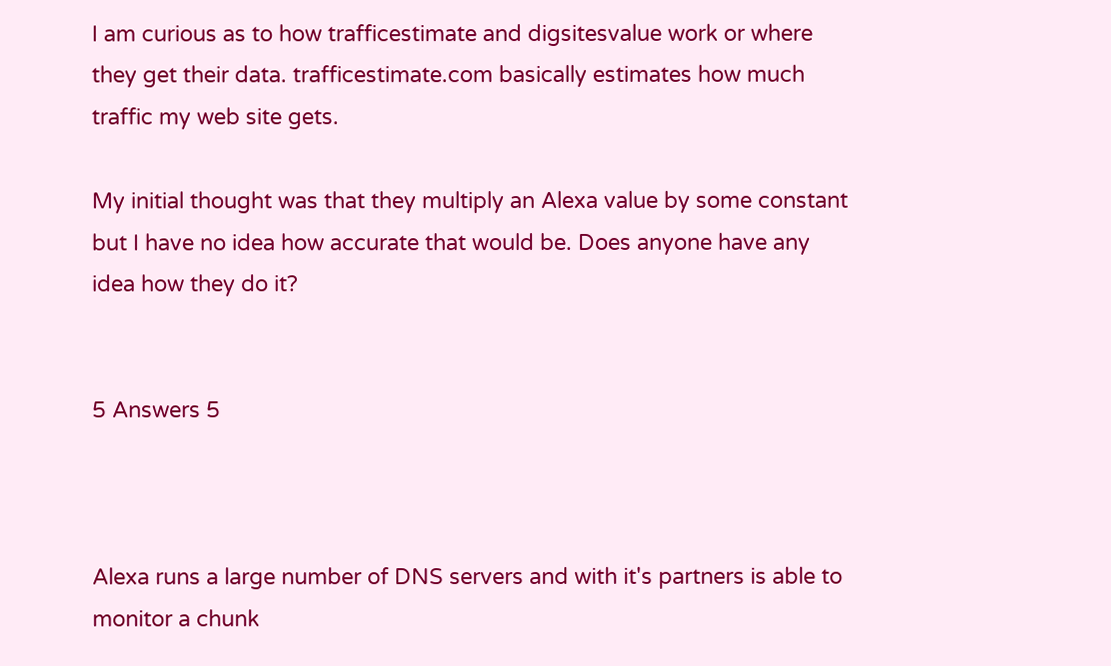I am curious as to how trafficestimate and digsitesvalue work or where they get their data. trafficestimate.com basically estimates how much traffic my web site gets.

My initial thought was that they multiply an Alexa value by some constant but I have no idea how accurate that would be. Does anyone have any idea how they do it?


5 Answers 5



Alexa runs a large number of DNS servers and with it's partners is able to monitor a chunk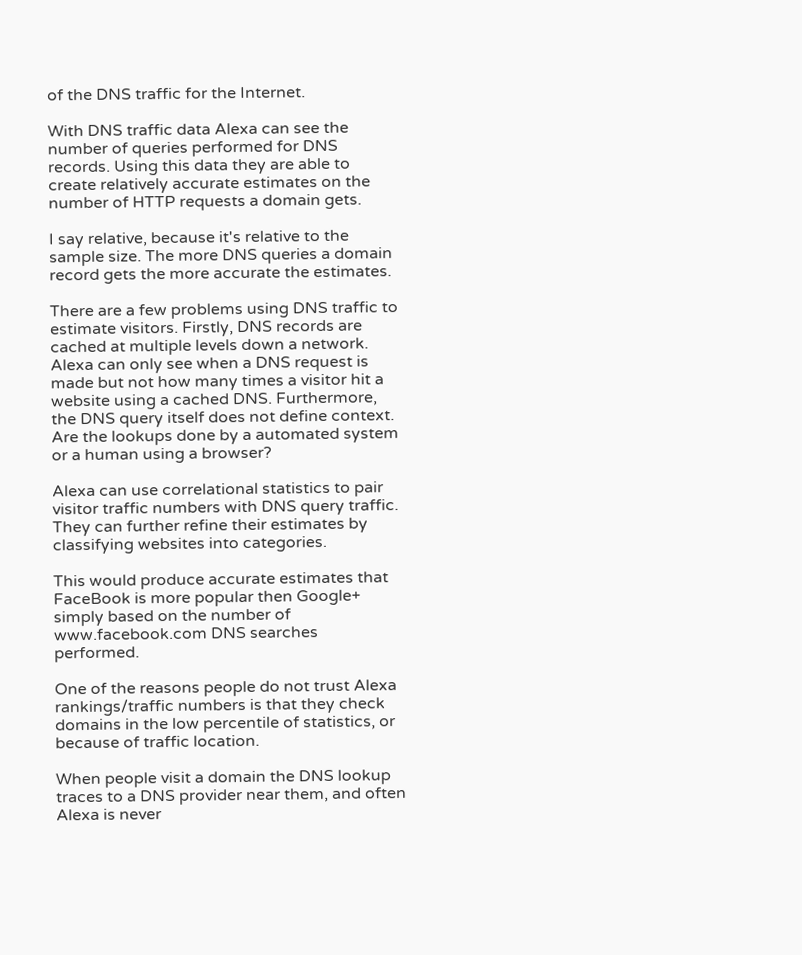of the DNS traffic for the Internet.

With DNS traffic data Alexa can see the number of queries performed for DNS records. Using this data they are able to create relatively accurate estimates on the number of HTTP requests a domain gets.

I say relative, because it's relative to the sample size. The more DNS queries a domain record gets the more accurate the estimates.

There are a few problems using DNS traffic to estimate visitors. Firstly, DNS records are cached at multiple levels down a network. Alexa can only see when a DNS request is made but not how many times a visitor hit a website using a cached DNS. Furthermore, the DNS query itself does not define context. Are the lookups done by a automated system or a human using a browser?

Alexa can use correlational statistics to pair visitor traffic numbers with DNS query traffic. They can further refine their estimates by classifying websites into categories.

This would produce accurate estimates that FaceBook is more popular then Google+ simply based on the number of www.facebook.com DNS searches performed.

One of the reasons people do not trust Alexa rankings/traffic numbers is that they check domains in the low percentile of statistics, or because of traffic location.

When people visit a domain the DNS lookup traces to a DNS provider near them, and often Alexa is never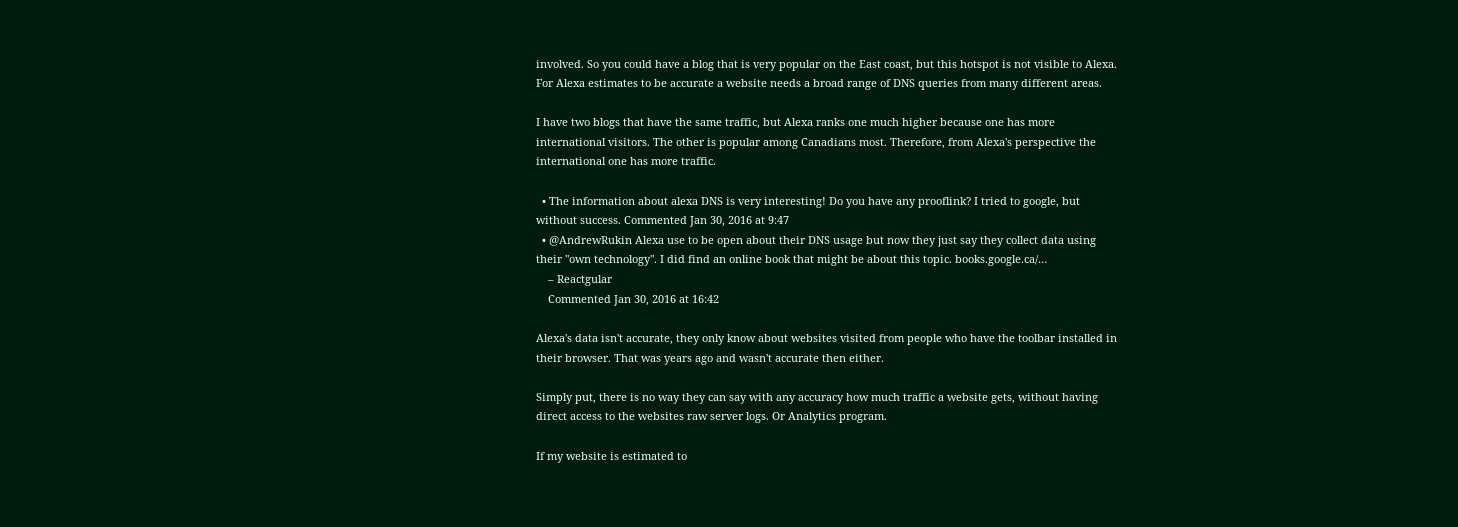involved. So you could have a blog that is very popular on the East coast, but this hotspot is not visible to Alexa. For Alexa estimates to be accurate a website needs a broad range of DNS queries from many different areas.

I have two blogs that have the same traffic, but Alexa ranks one much higher because one has more international visitors. The other is popular among Canadians most. Therefore, from Alexa's perspective the international one has more traffic.

  • The information about alexa DNS is very interesting! Do you have any prooflink? I tried to google, but without success. Commented Jan 30, 2016 at 9:47
  • @AndrewRukin Alexa use to be open about their DNS usage but now they just say they collect data using their "own technology". I did find an online book that might be about this topic. books.google.ca/…
    – Reactgular
    Commented Jan 30, 2016 at 16:42

Alexa's data isn't accurate, they only know about websites visited from people who have the toolbar installed in their browser. That was years ago and wasn't accurate then either.

Simply put, there is no way they can say with any accuracy how much traffic a website gets, without having direct access to the websites raw server logs. Or Analytics program.

If my website is estimated to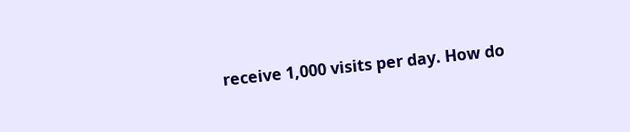receive 1,000 visits per day. How do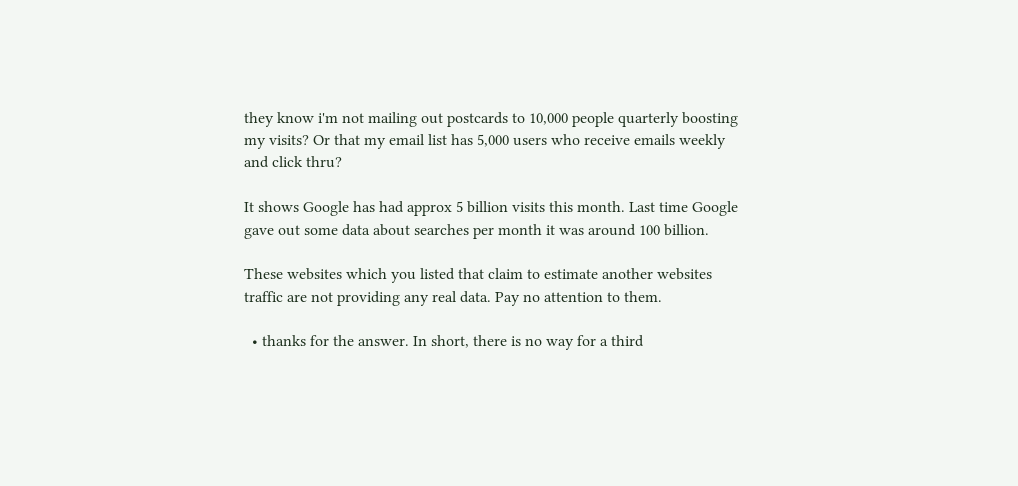they know i'm not mailing out postcards to 10,000 people quarterly boosting my visits? Or that my email list has 5,000 users who receive emails weekly and click thru?

It shows Google has had approx 5 billion visits this month. Last time Google gave out some data about searches per month it was around 100 billion.

These websites which you listed that claim to estimate another websites traffic are not providing any real data. Pay no attention to them.

  • thanks for the answer. In short, there is no way for a third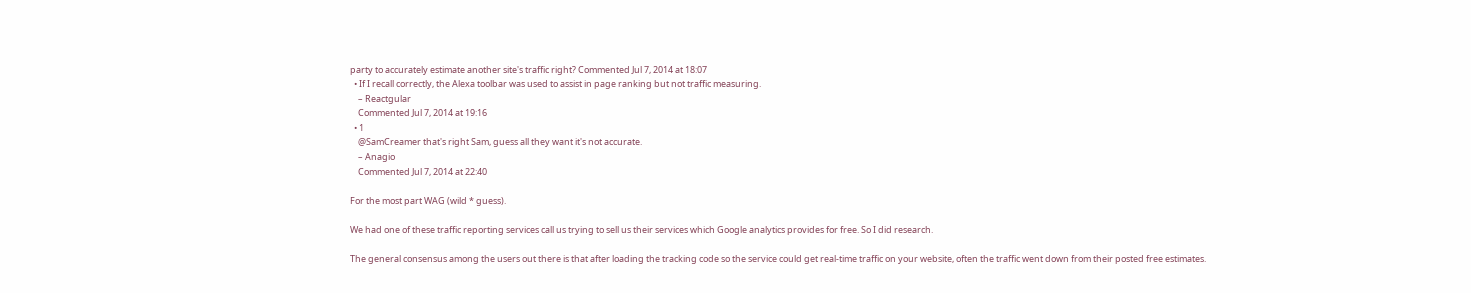party to accurately estimate another site's traffic right? Commented Jul 7, 2014 at 18:07
  • If I recall correctly, the Alexa toolbar was used to assist in page ranking but not traffic measuring.
    – Reactgular
    Commented Jul 7, 2014 at 19:16
  • 1
    @SamCreamer that's right Sam, guess all they want it's not accurate.
    – Anagio
    Commented Jul 7, 2014 at 22:40

For the most part WAG (wild * guess).

We had one of these traffic reporting services call us trying to sell us their services which Google analytics provides for free. So I did research.

The general consensus among the users out there is that after loading the tracking code so the service could get real-time traffic on your website, often the traffic went down from their posted free estimates.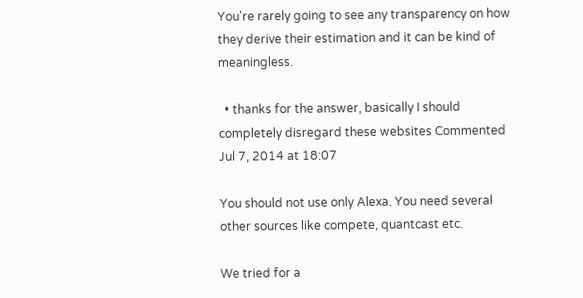You're rarely going to see any transparency on how they derive their estimation and it can be kind of meaningless.

  • thanks for the answer, basically I should completely disregard these websites Commented Jul 7, 2014 at 18:07

You should not use only Alexa. You need several other sources like compete, quantcast etc.

We tried for a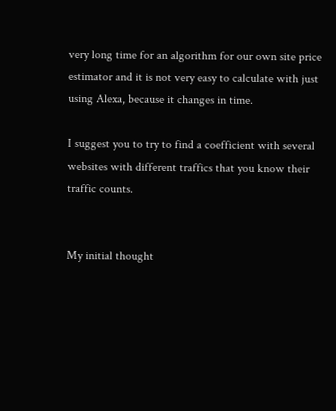very long time for an algorithm for our own site price estimator and it is not very easy to calculate with just using Alexa, because it changes in time.

I suggest you to try to find a coefficient with several websites with different traffics that you know their traffic counts.


My initial thought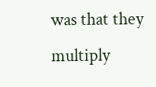was that they multiply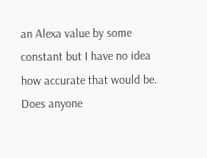an Alexa value by some constant but I have no idea how accurate that would be. Does anyone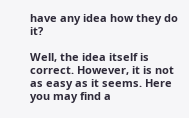have any idea how they do it?

Well, the idea itself is correct. However, it is not as easy as it seems. Here you may find a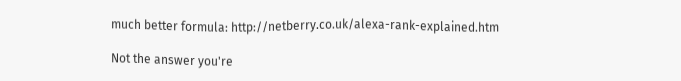much better formula: http://netberry.co.uk/alexa-rank-explained.htm

Not the answer you're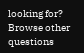looking for? Browse other questions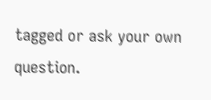tagged or ask your own question.